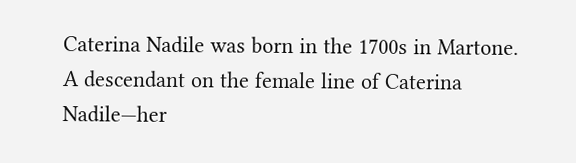Caterina Nadile was born in the 1700s in Martone.   A descendant on the female line of Caterina Nadile—her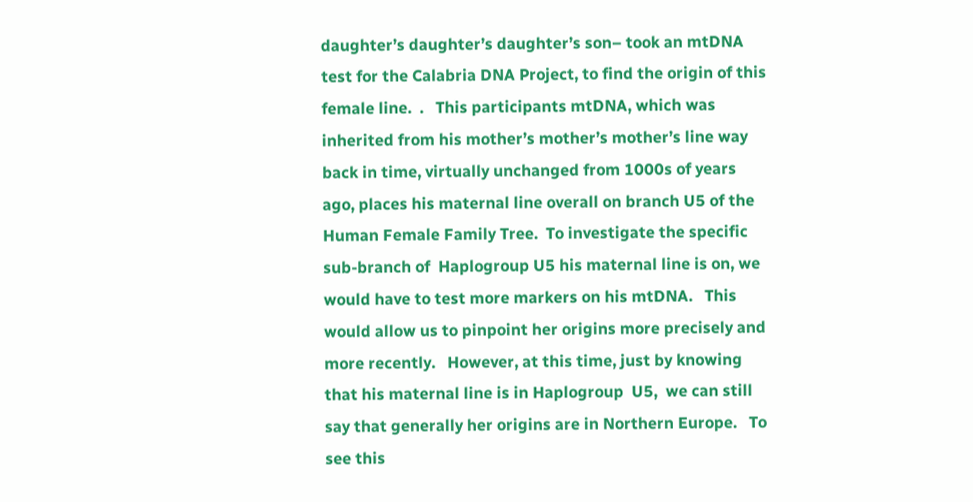daughter’s daughter’s daughter’s son– took an mtDNA test for the Calabria DNA Project, to find the origin of this female line.  .   This participants mtDNA, which was inherited from his mother’s mother’s mother’s line way back in time, virtually unchanged from 1000s of years ago, places his maternal line overall on branch U5 of the Human Female Family Tree.  To investigate the specific sub-branch of  Haplogroup U5 his maternal line is on, we would have to test more markers on his mtDNA.   This would allow us to pinpoint her origins more precisely and more recently.   However, at this time, just by knowing that his maternal line is in Haplogroup  U5,  we can still say that generally her origins are in Northern Europe.   To see this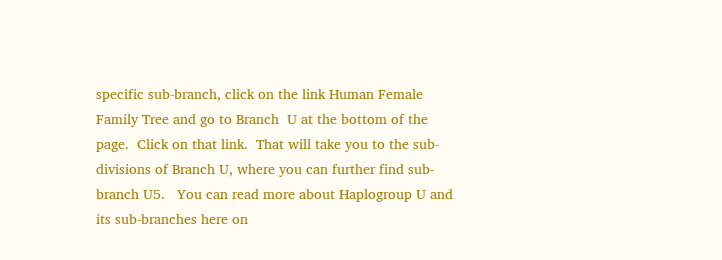specific sub-branch, click on the link Human Female Family Tree and go to Branch  U at the bottom of the page.  Click on that link.  That will take you to the sub-divisions of Branch U, where you can further find sub-branch U5.   You can read more about Haplogroup U and its sub-branches here on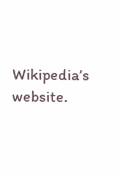Wikipedia’s website.